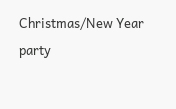Christmas/New Year party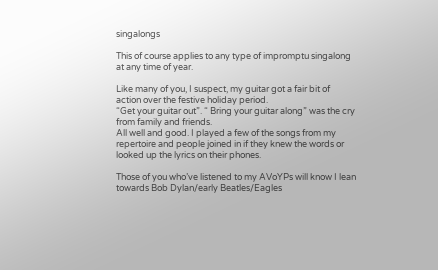singalongs

This of course applies to any type of impromptu singalong at any time of year.

Like many of you, I suspect, my guitar got a fair bit of action over the festive holiday period.
“Get your guitar out”. “ Bring your guitar along” was the cry from family and friends.
All well and good. I played a few of the songs from my repertoire and people joined in if they knew the words or looked up the lyrics on their phones.

Those of you who’ve listened to my AVoYPs will know I lean towards Bob Dylan/early Beatles/Eagles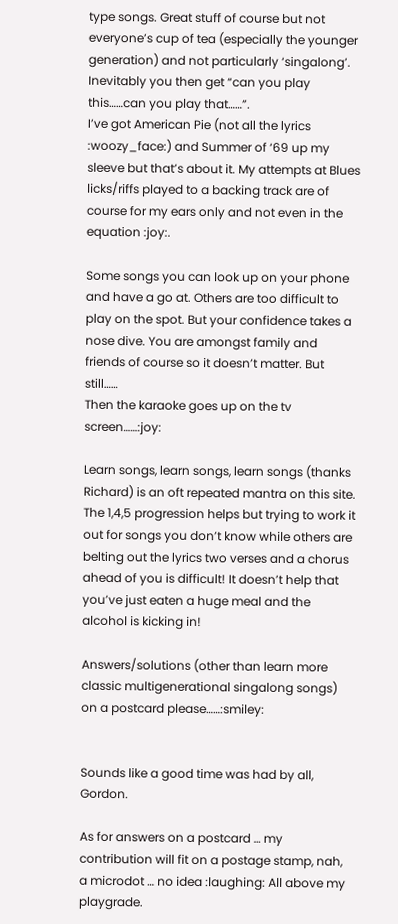type songs. Great stuff of course but not everyone’s cup of tea (especially the younger generation) and not particularly ‘singalong’. Inevitably you then get “can you play this……can you play that……”.
I’ve got American Pie (not all the lyrics :woozy_face:) and Summer of ‘69 up my sleeve but that’s about it. My attempts at Blues licks/riffs played to a backing track are of course for my ears only and not even in the equation :joy:.

Some songs you can look up on your phone and have a go at. Others are too difficult to play on the spot. But your confidence takes a nose dive. You are amongst family and friends of course so it doesn’t matter. But still……
Then the karaoke goes up on the tv screen……:joy:

Learn songs, learn songs, learn songs (thanks Richard) is an oft repeated mantra on this site. The 1,4,5 progression helps but trying to work it out for songs you don’t know while others are belting out the lyrics two verses and a chorus ahead of you is difficult! It doesn’t help that you’ve just eaten a huge meal and the alcohol is kicking in!

Answers/solutions (other than learn more classic multigenerational singalong songs) on a postcard please……:smiley:


Sounds like a good time was had by all, Gordon.

As for answers on a postcard … my contribution will fit on a postage stamp, nah, a microdot … no idea :laughing: All above my playgrade.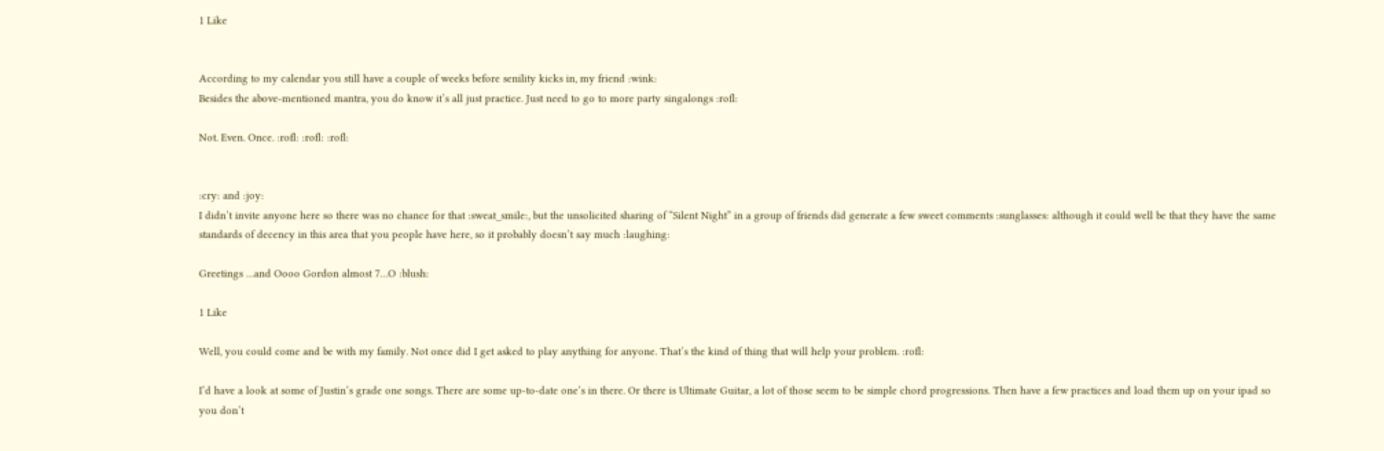1 Like


According to my calendar you still have a couple of weeks before senility kicks in, my friend :wink:
Besides the above-mentioned mantra, you do know it’s all just practice. Just need to go to more party singalongs :rofl:

Not. Even. Once. :rofl: :rofl: :rofl:


:cry: and :joy:
I didn’t invite anyone here so there was no chance for that :sweat_smile:, but the unsolicited sharing of “Silent Night” in a group of friends did generate a few sweet comments :sunglasses: although it could well be that they have the same standards of decency in this area that you people have here, so it probably doesn’t say much :laughing:

Greetings …and Oooo Gordon almost 7…O :blush:

1 Like

Well, you could come and be with my family. Not once did I get asked to play anything for anyone. That’s the kind of thing that will help your problem. :rofl:

I’d have a look at some of Justin’s grade one songs. There are some up-to-date one’s in there. Or there is Ultimate Guitar, a lot of those seem to be simple chord progressions. Then have a few practices and load them up on your ipad so you don’t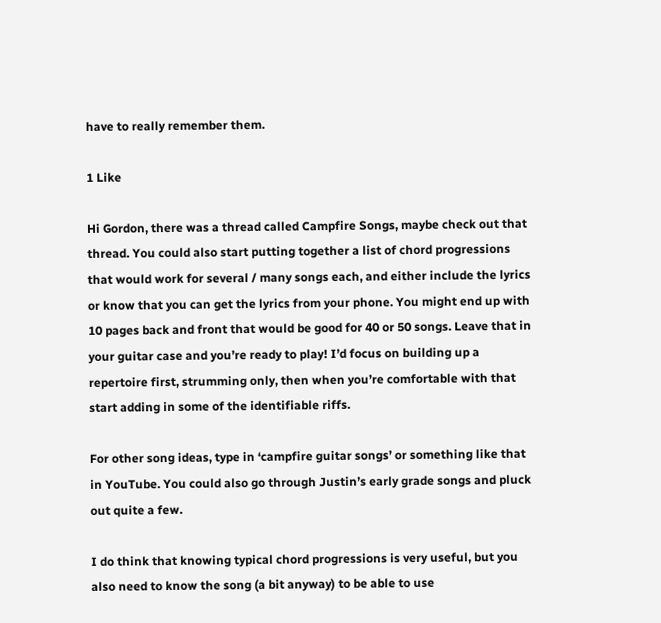have to really remember them.

1 Like

Hi Gordon, there was a thread called Campfire Songs, maybe check out that thread. You could also start putting together a list of chord progressions that would work for several / many songs each, and either include the lyrics or know that you can get the lyrics from your phone. You might end up with 10 pages back and front that would be good for 40 or 50 songs. Leave that in your guitar case and you’re ready to play! I’d focus on building up a repertoire first, strumming only, then when you’re comfortable with that start adding in some of the identifiable riffs.

For other song ideas, type in ‘campfire guitar songs’ or something like that in YouTube. You could also go through Justin’s early grade songs and pluck out quite a few.

I do think that knowing typical chord progressions is very useful, but you also need to know the song (a bit anyway) to be able to use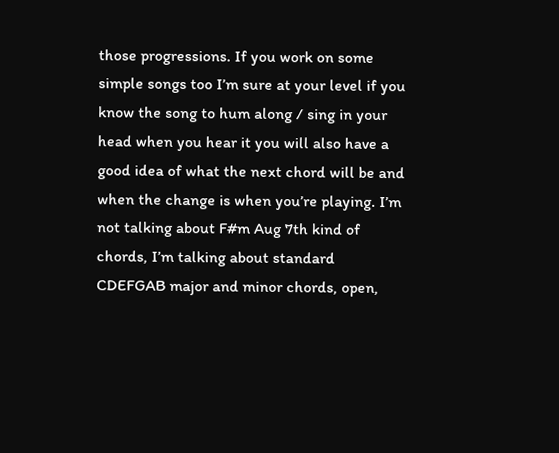those progressions. If you work on some simple songs too I’m sure at your level if you know the song to hum along / sing in your head when you hear it you will also have a good idea of what the next chord will be and when the change is when you’re playing. I’m not talking about F#m Aug 7th kind of chords, I’m talking about standard CDEFGAB major and minor chords, open,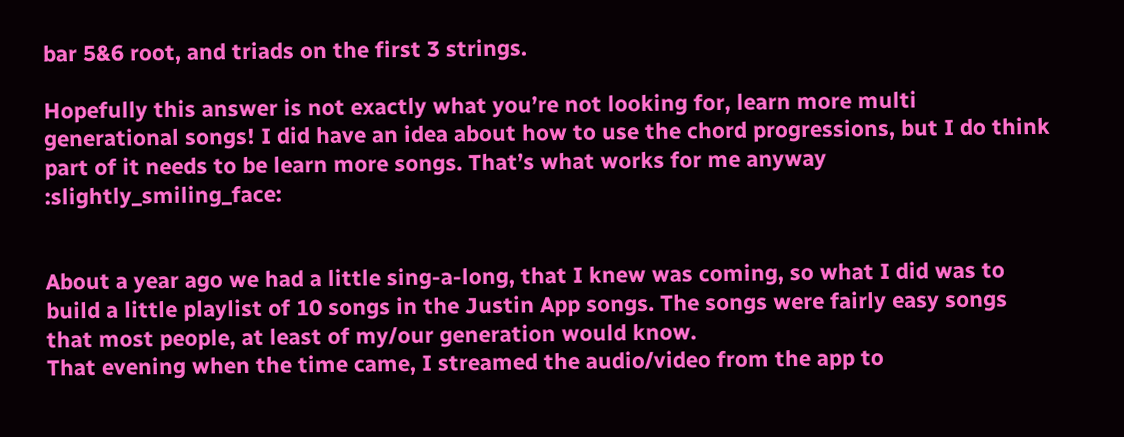bar 5&6 root, and triads on the first 3 strings.

Hopefully this answer is not exactly what you’re not looking for, learn more multi generational songs! I did have an idea about how to use the chord progressions, but I do think part of it needs to be learn more songs. That’s what works for me anyway :slightly_smiling_face:


About a year ago we had a little sing-a-long, that I knew was coming, so what I did was to build a little playlist of 10 songs in the Justin App songs. The songs were fairly easy songs that most people, at least of my/our generation would know.
That evening when the time came, I streamed the audio/video from the app to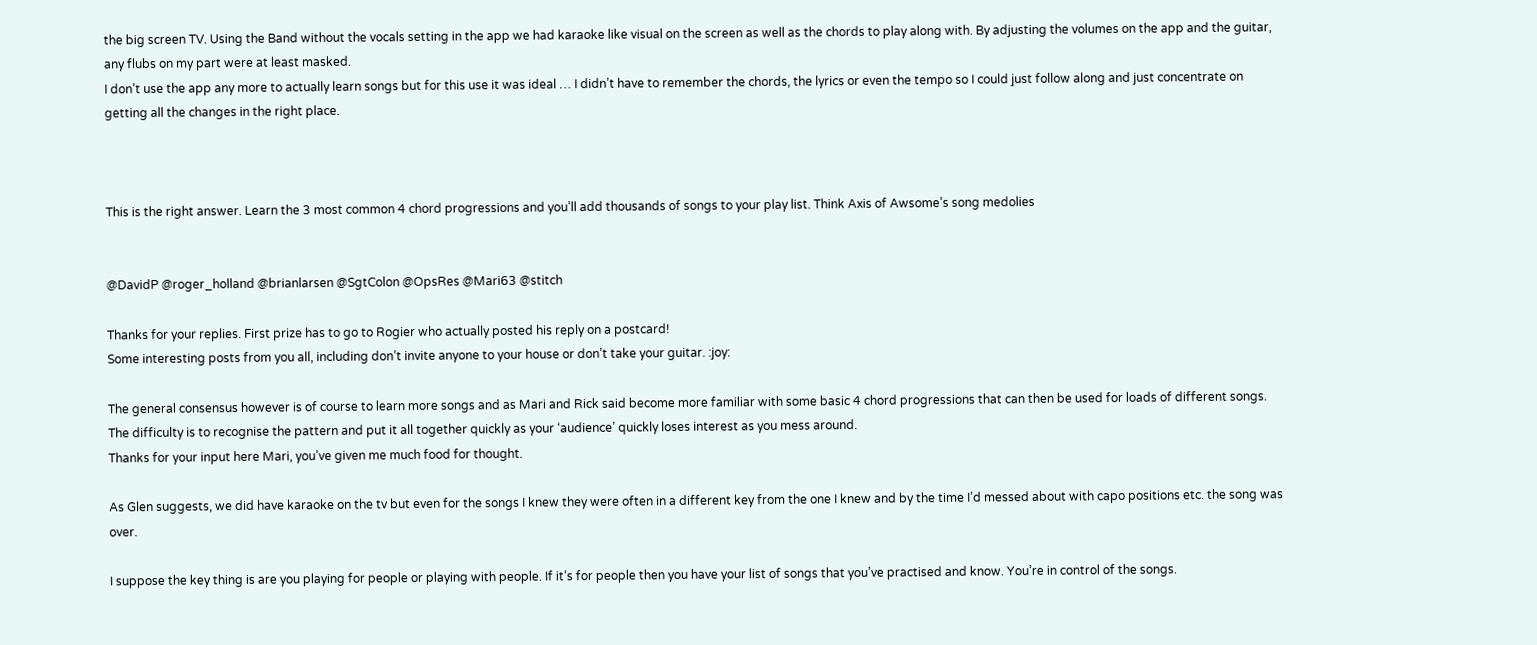the big screen TV. Using the Band without the vocals setting in the app we had karaoke like visual on the screen as well as the chords to play along with. By adjusting the volumes on the app and the guitar, any flubs on my part were at least masked.
I don’t use the app any more to actually learn songs but for this use it was ideal … I didn’t have to remember the chords, the lyrics or even the tempo so I could just follow along and just concentrate on getting all the changes in the right place.



This is the right answer. Learn the 3 most common 4 chord progressions and you’ll add thousands of songs to your play list. Think Axis of Awsome’s song medolies


@DavidP @roger_holland @brianlarsen @SgtColon @OpsRes @Mari63 @stitch

Thanks for your replies. First prize has to go to Rogier who actually posted his reply on a postcard!
Some interesting posts from you all, including don’t invite anyone to your house or don’t take your guitar. :joy:

The general consensus however is of course to learn more songs and as Mari and Rick said become more familiar with some basic 4 chord progressions that can then be used for loads of different songs. The difficulty is to recognise the pattern and put it all together quickly as your ‘audience’ quickly loses interest as you mess around.
Thanks for your input here Mari, you’ve given me much food for thought.

As Glen suggests, we did have karaoke on the tv but even for the songs I knew they were often in a different key from the one I knew and by the time I’d messed about with capo positions etc. the song was over.

I suppose the key thing is are you playing for people or playing with people. If it’s for people then you have your list of songs that you’ve practised and know. You’re in control of the songs.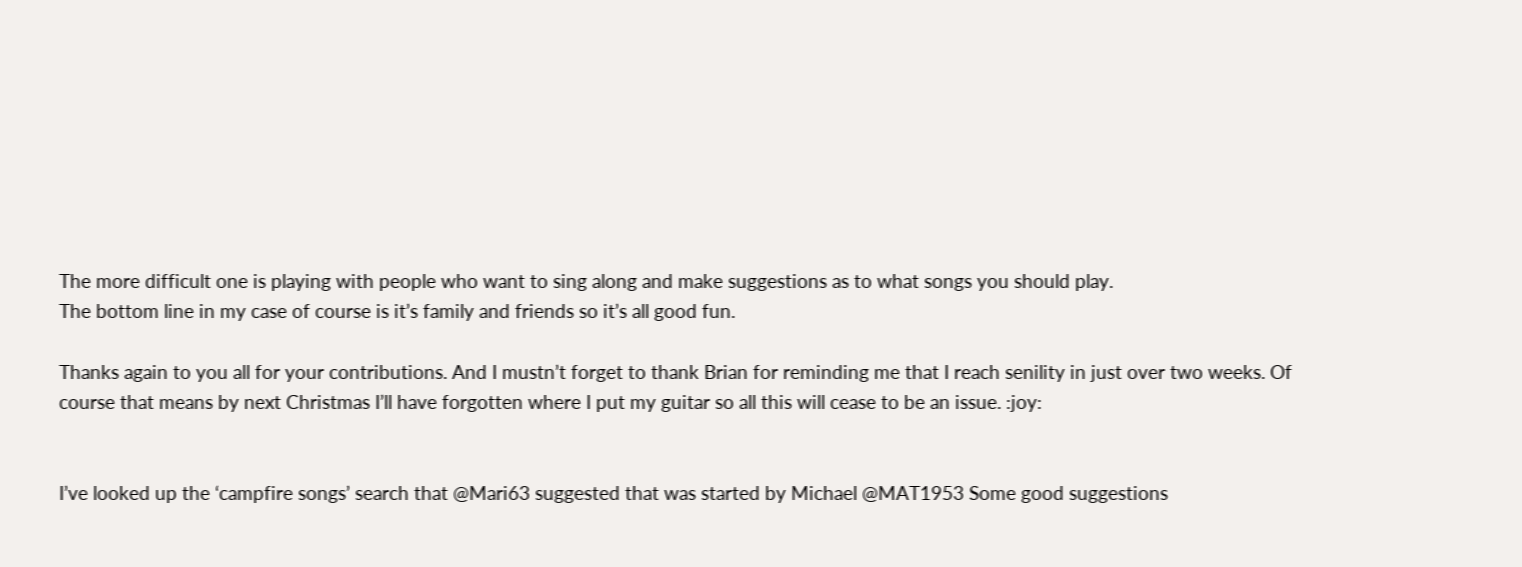The more difficult one is playing with people who want to sing along and make suggestions as to what songs you should play.
The bottom line in my case of course is it’s family and friends so it’s all good fun.

Thanks again to you all for your contributions. And I mustn’t forget to thank Brian for reminding me that I reach senility in just over two weeks. Of course that means by next Christmas I’ll have forgotten where I put my guitar so all this will cease to be an issue. :joy:


I’ve looked up the ‘campfire songs’ search that @Mari63 suggested that was started by Michael @MAT1953 Some good suggestions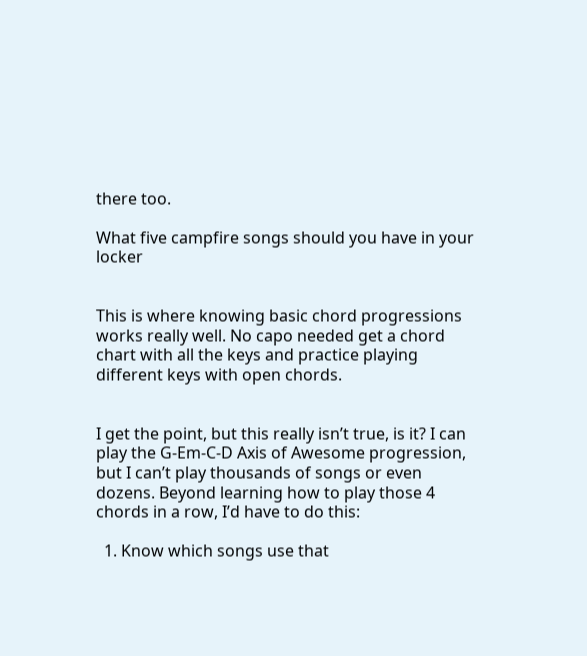there too.

What five campfire songs should you have in your locker


This is where knowing basic chord progressions works really well. No capo needed get a chord chart with all the keys and practice playing different keys with open chords.


I get the point, but this really isn’t true, is it? I can play the G-Em-C-D Axis of Awesome progression, but I can’t play thousands of songs or even dozens. Beyond learning how to play those 4 chords in a row, I’d have to do this:

  1. Know which songs use that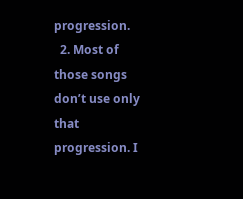progression.
  2. Most of those songs don’t use only that progression. I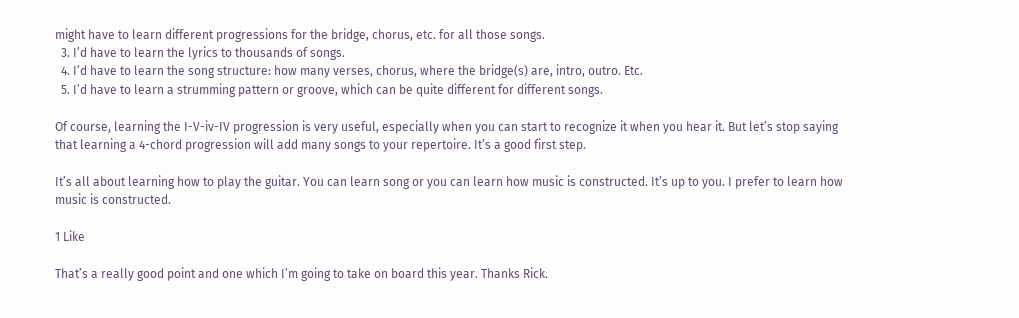might have to learn different progressions for the bridge, chorus, etc. for all those songs.
  3. I’d have to learn the lyrics to thousands of songs.
  4. I’d have to learn the song structure: how many verses, chorus, where the bridge(s) are, intro, outro. Etc.
  5. I’d have to learn a strumming pattern or groove, which can be quite different for different songs.

Of course, learning the I-V-iv-IV progression is very useful, especially when you can start to recognize it when you hear it. But let’s stop saying that learning a 4-chord progression will add many songs to your repertoire. It’s a good first step.

It’s all about learning how to play the guitar. You can learn song or you can learn how music is constructed. It’s up to you. I prefer to learn how music is constructed.

1 Like

That’s a really good point and one which I’m going to take on board this year. Thanks Rick.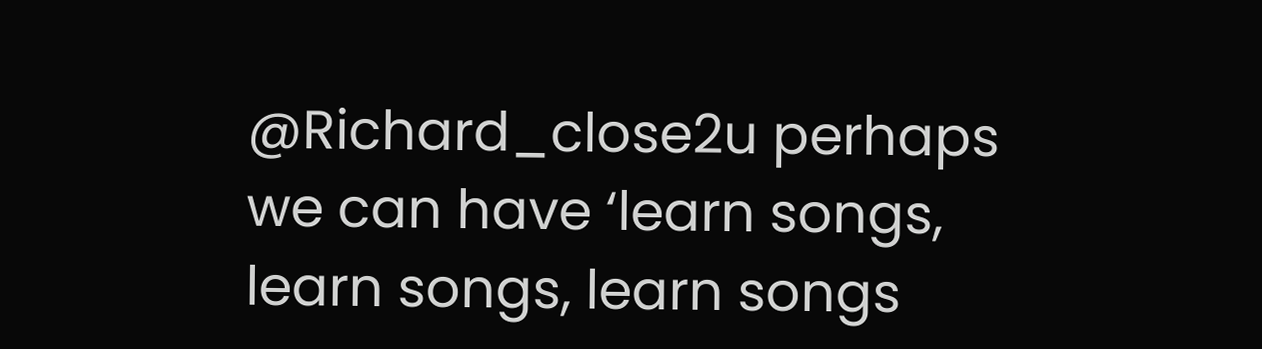@Richard_close2u perhaps we can have ‘learn songs, learn songs, learn songs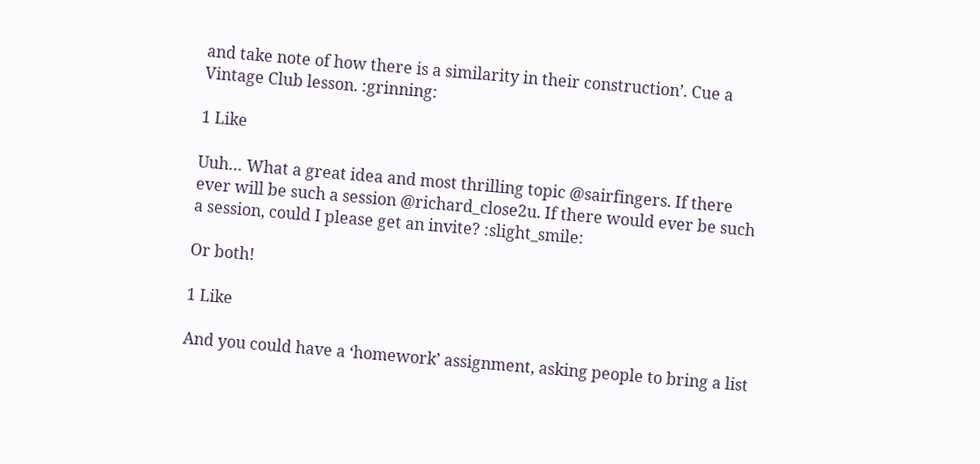and take note of how there is a similarity in their construction’. Cue a Vintage Club lesson. :grinning:

1 Like

Uuh… What a great idea and most thrilling topic @sairfingers. If there ever will be such a session @richard_close2u. If there would ever be such a session, could I please get an invite? :slight_smile:

Or both!

1 Like

And you could have a ‘homework’ assignment, asking people to bring a list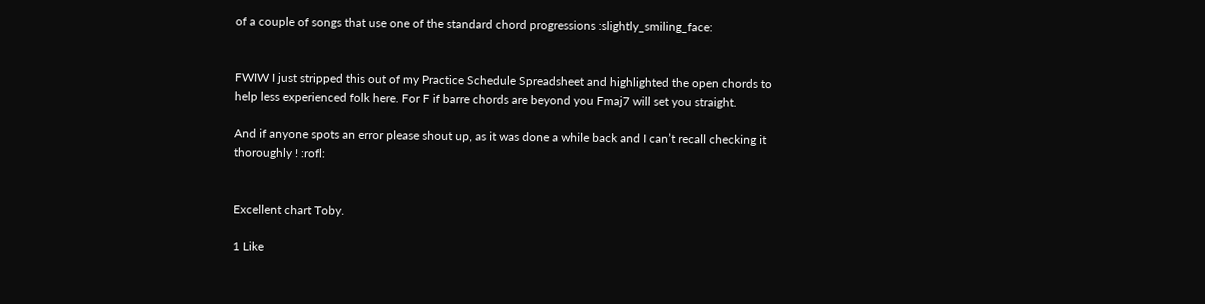of a couple of songs that use one of the standard chord progressions :slightly_smiling_face:


FWIW I just stripped this out of my Practice Schedule Spreadsheet and highlighted the open chords to help less experienced folk here. For F if barre chords are beyond you Fmaj7 will set you straight.

And if anyone spots an error please shout up, as it was done a while back and I can’t recall checking it thoroughly ! :rofl:


Excellent chart Toby.

1 Like